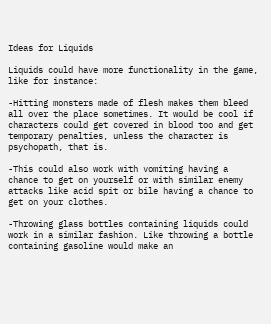Ideas for Liquids

Liquids could have more functionality in the game, like for instance:

-Hitting monsters made of flesh makes them bleed all over the place sometimes. It would be cool if characters could get covered in blood too and get temporary penalties, unless the character is psychopath, that is.

-This could also work with vomiting having a chance to get on yourself or with similar enemy attacks like acid spit or bile having a chance to get on your clothes.

-Throwing glass bottles containing liquids could work in a similar fashion. Like throwing a bottle containing gasoline would make an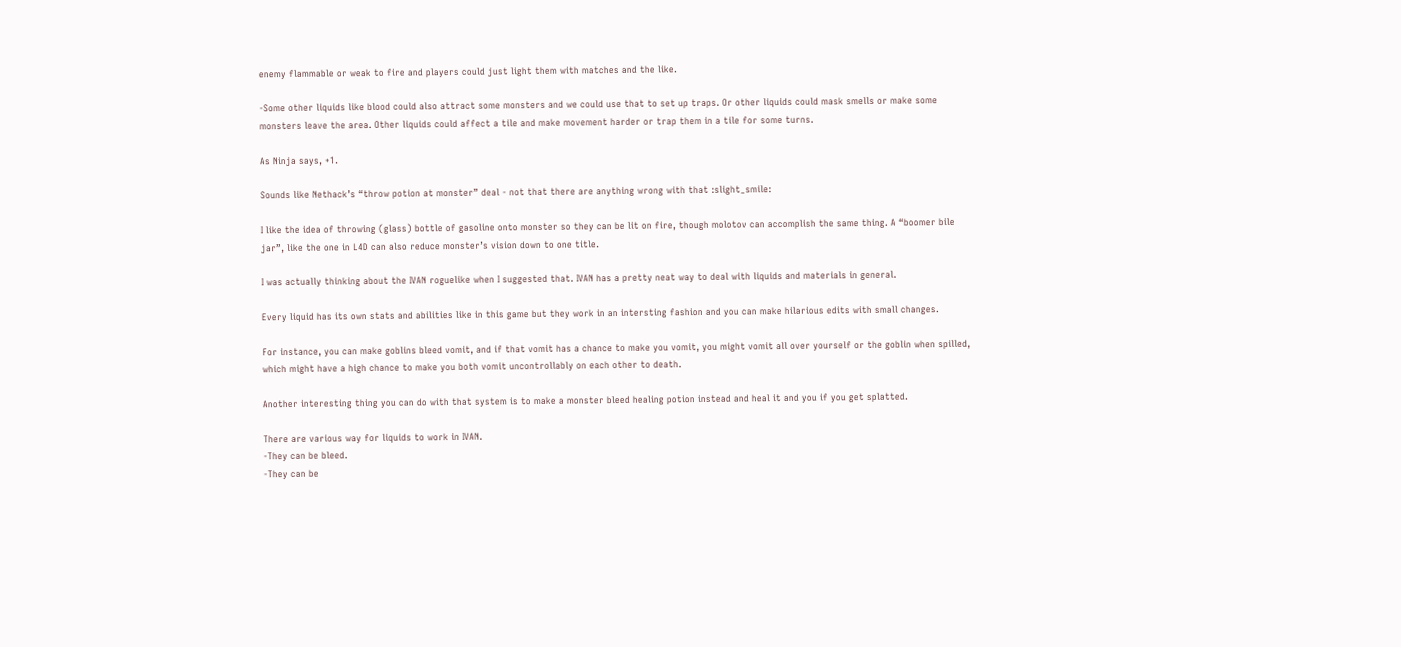enemy flammable or weak to fire and players could just light them with matches and the like.

-Some other liquids like blood could also attract some monsters and we could use that to set up traps. Or other liquids could mask smells or make some monsters leave the area. Other liquids could affect a tile and make movement harder or trap them in a tile for some turns.

As Ninja says, +1.

Sounds like Nethack’s “throw potion at monster” deal - not that there are anything wrong with that :slight_smile:

I like the idea of throwing (glass) bottle of gasoline onto monster so they can be lit on fire, though molotov can accomplish the same thing. A “boomer bile jar”, like the one in L4D can also reduce monster’s vision down to one title.

I was actually thinking about the IVAN roguelike when I suggested that. IVAN has a pretty neat way to deal with liquids and materials in general.

Every liquid has its own stats and abilities like in this game but they work in an intersting fashion and you can make hilarious edits with small changes.

For instance, you can make goblins bleed vomit, and if that vomit has a chance to make you vomit, you might vomit all over yourself or the goblin when spilled, which might have a high chance to make you both vomit uncontrollably on each other to death.

Another interesting thing you can do with that system is to make a monster bleed healing potion instead and heal it and you if you get splatted.

There are various way for liquids to work in IVAN.
-They can be bleed.
-They can be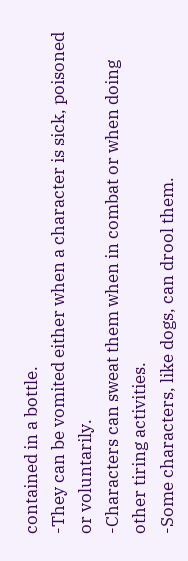contained in a bottle.
-They can be vomited either when a character is sick, poisoned or voluntarily.
-Characters can sweat them when in combat or when doing other tiring activities.
-Some characters, like dogs, can drool them.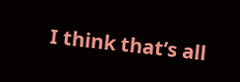I think that’s all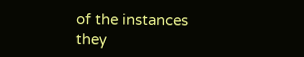of the instances they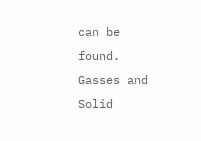can be found. Gasses and Solid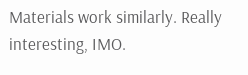Materials work similarly. Really interesting, IMO.